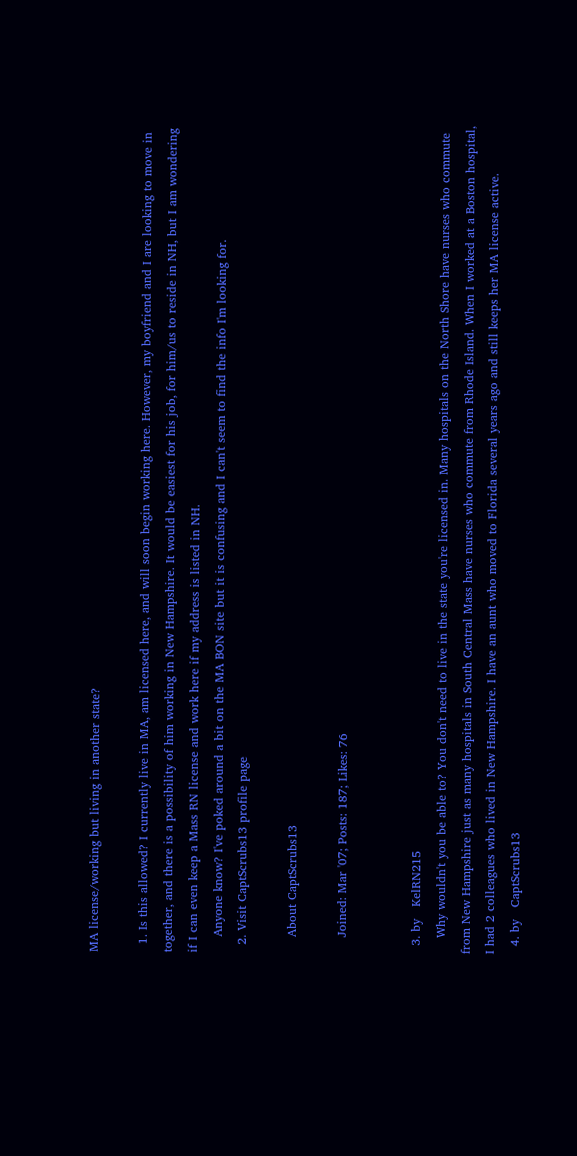MA license/working but living in another state?

  1. Is this allowed? I currently live in MA, am licensed here, and will soon begin working here. However, my boyfriend and I are looking to move in together, and there is a possibility of him working in New Hampshire. It would be easiest for his job, for him/us to reside in NH, but I am wondering if I can even keep a Mass RN license and work here if my address is listed in NH.
    Anyone know? I've poked around a bit on the MA BON site but it is confusing and I can't seem to find the info I'm looking for.
  2. Visit CaptScrubs13 profile page

    About CaptScrubs13

    Joined: Mar '07; Posts: 187; Likes: 76


  3. by   KelRN215
    Why wouldn't you be able to? You don't need to live in the state you're licensed in. Many hospitals on the North Shore have nurses who commute from New Hampshire just as many hospitals in South Central Mass have nurses who commute from Rhode Island. When I worked at a Boston hospital, I had 2 colleagues who lived in New Hampshire. I have an aunt who moved to Florida several years ago and still keeps her MA license active.
  4. by   CaptScrubs13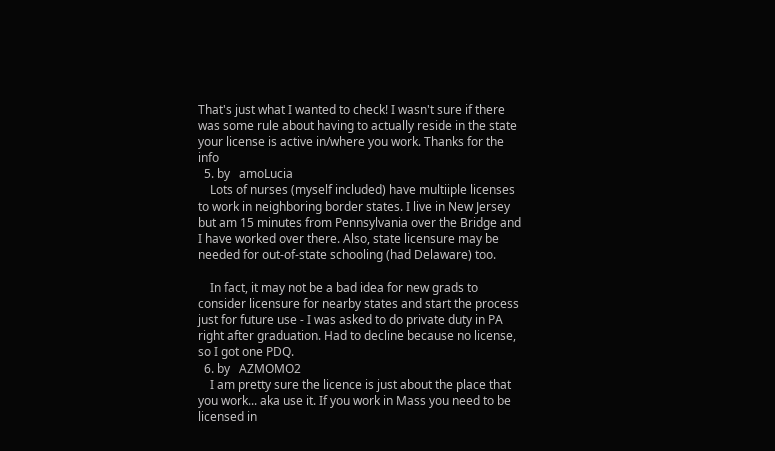That's just what I wanted to check! I wasn't sure if there was some rule about having to actually reside in the state your license is active in/where you work. Thanks for the info
  5. by   amoLucia
    Lots of nurses (myself included) have multiiple licenses to work in neighboring border states. I live in New Jersey but am 15 minutes from Pennsylvania over the Bridge and I have worked over there. Also, state licensure may be needed for out-of-state schooling (had Delaware) too.

    In fact, it may not be a bad idea for new grads to consider licensure for nearby states and start the process just for future use - I was asked to do private duty in PA right after graduation. Had to decline because no license, so I got one PDQ.
  6. by   AZMOMO2
    I am pretty sure the licence is just about the place that you work... aka use it. If you work in Mass you need to be licensed in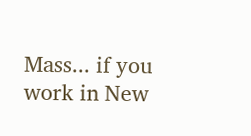Mass... if you work in New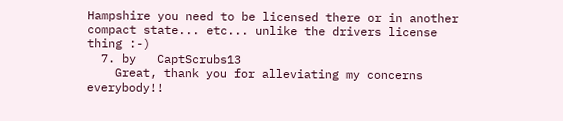Hampshire you need to be licensed there or in another compact state... etc... unlike the drivers license thing :-)
  7. by   CaptScrubs13
    Great, thank you for alleviating my concerns everybody!!